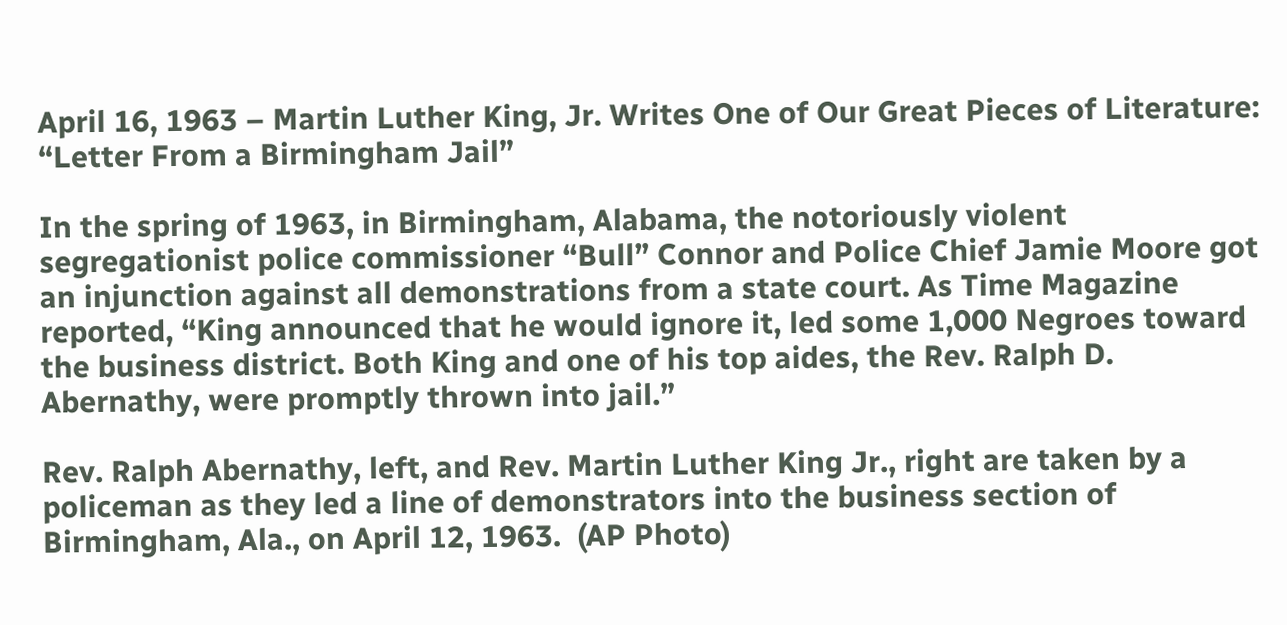April 16, 1963 – Martin Luther King, Jr. Writes One of Our Great Pieces of Literature: “Letter From a Birmingham Jail”

In the spring of 1963, in Birmingham, Alabama, the notoriously violent segregationist police commissioner “Bull” Connor and Police Chief Jamie Moore got an injunction against all demonstrations from a state court. As Time Magazine reported, “King announced that he would ignore it, led some 1,000 Negroes toward the business district. Both King and one of his top aides, the Rev. Ralph D. Abernathy, were promptly thrown into jail.”

Rev. Ralph Abernathy, left, and Rev. Martin Luther King Jr., right are taken by a policeman as they led a line of demonstrators into the business section of Birmingham, Ala., on April 12, 1963.  (AP Photo)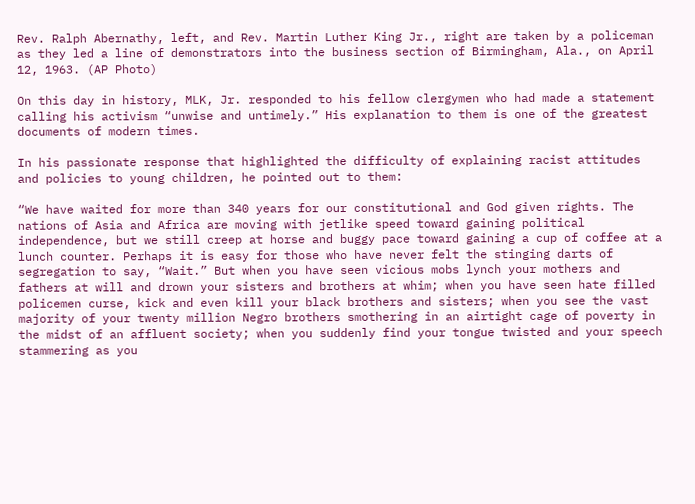Rev. Ralph Abernathy, left, and Rev. Martin Luther King Jr., right are taken by a policeman as they led a line of demonstrators into the business section of Birmingham, Ala., on April 12, 1963. (AP Photo)

On this day in history, MLK, Jr. responded to his fellow clergymen who had made a statement calling his activism “unwise and untimely.” His explanation to them is one of the greatest documents of modern times.

In his passionate response that highlighted the difficulty of explaining racist attitudes and policies to young children, he pointed out to them:

“We have waited for more than 340 years for our constitutional and God given rights. The nations of Asia and Africa are moving with jetlike speed toward gaining political independence, but we still creep at horse and buggy pace toward gaining a cup of coffee at a lunch counter. Perhaps it is easy for those who have never felt the stinging darts of segregation to say, “Wait.” But when you have seen vicious mobs lynch your mothers and fathers at will and drown your sisters and brothers at whim; when you have seen hate filled policemen curse, kick and even kill your black brothers and sisters; when you see the vast majority of your twenty million Negro brothers smothering in an airtight cage of poverty in the midst of an affluent society; when you suddenly find your tongue twisted and your speech stammering as you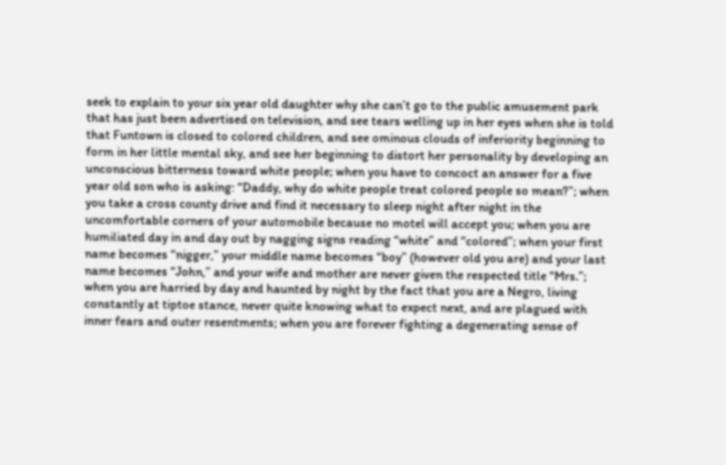seek to explain to your six year old daughter why she can’t go to the public amusement park that has just been advertised on television, and see tears welling up in her eyes when she is told that Funtown is closed to colored children, and see ominous clouds of inferiority beginning to form in her little mental sky, and see her beginning to distort her personality by developing an unconscious bitterness toward white people; when you have to concoct an answer for a five year old son who is asking: “Daddy, why do white people treat colored people so mean?”; when you take a cross county drive and find it necessary to sleep night after night in the uncomfortable corners of your automobile because no motel will accept you; when you are humiliated day in and day out by nagging signs reading “white” and “colored”; when your first name becomes “nigger,” your middle name becomes “boy” (however old you are) and your last name becomes “John,” and your wife and mother are never given the respected title “Mrs.”; when you are harried by day and haunted by night by the fact that you are a Negro, living constantly at tiptoe stance, never quite knowing what to expect next, and are plagued with inner fears and outer resentments; when you are forever fighting a degenerating sense of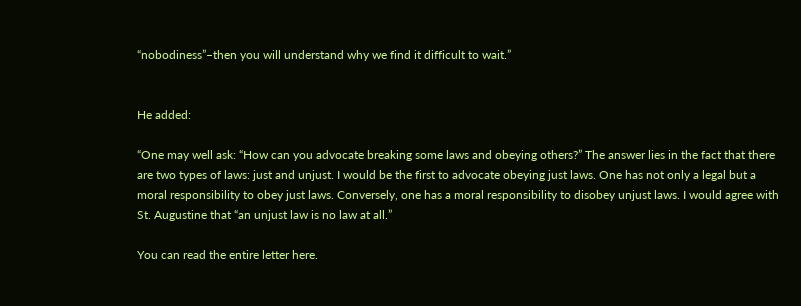“nobodiness”–then you will understand why we find it difficult to wait.”


He added:

“One may well ask: “How can you advocate breaking some laws and obeying others?” The answer lies in the fact that there are two types of laws: just and unjust. I would be the first to advocate obeying just laws. One has not only a legal but a moral responsibility to obey just laws. Conversely, one has a moral responsibility to disobey unjust laws. I would agree with St. Augustine that “an unjust law is no law at all.”

You can read the entire letter here.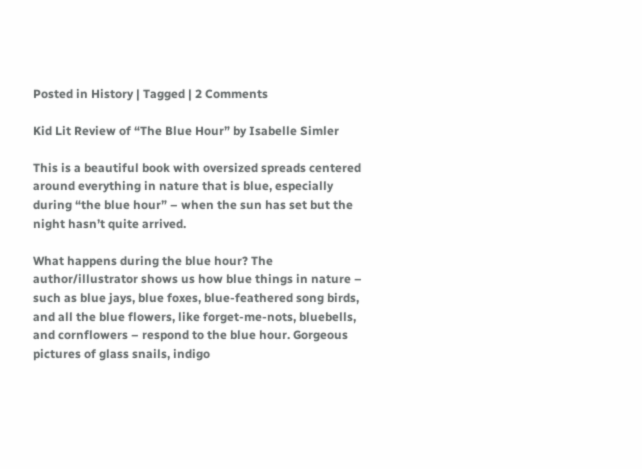Posted in History | Tagged | 2 Comments

Kid Lit Review of “The Blue Hour” by Isabelle Simler

This is a beautiful book with oversized spreads centered around everything in nature that is blue, especially during “the blue hour” – when the sun has set but the night hasn’t quite arrived.

What happens during the blue hour? The author/illustrator shows us how blue things in nature – such as blue jays, blue foxes, blue-feathered song birds, and all the blue flowers, like forget-me-nots, bluebells, and cornflowers – respond to the blue hour. Gorgeous pictures of glass snails, indigo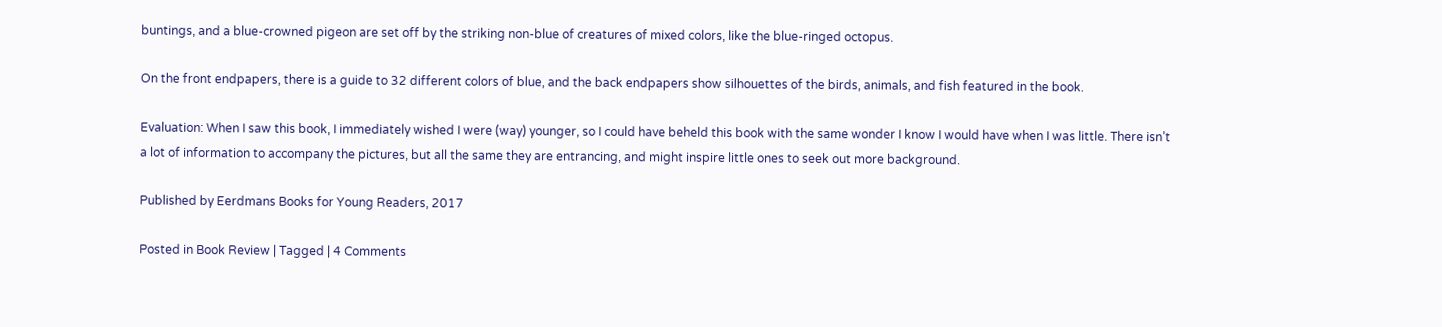buntings, and a blue-crowned pigeon are set off by the striking non-blue of creatures of mixed colors, like the blue-ringed octopus.

On the front endpapers, there is a guide to 32 different colors of blue, and the back endpapers show silhouettes of the birds, animals, and fish featured in the book.

Evaluation: When I saw this book, I immediately wished I were (way) younger, so I could have beheld this book with the same wonder I know I would have when I was little. There isn’t a lot of information to accompany the pictures, but all the same they are entrancing, and might inspire little ones to seek out more background.

Published by Eerdmans Books for Young Readers, 2017

Posted in Book Review | Tagged | 4 Comments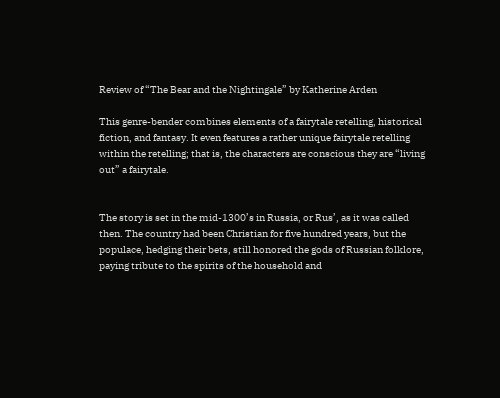Review of “The Bear and the Nightingale” by Katherine Arden

This genre-bender combines elements of a fairytale retelling, historical fiction, and fantasy. It even features a rather unique fairytale retelling within the retelling; that is, the characters are conscious they are “living out” a fairytale.


The story is set in the mid-1300’s in Russia, or Rus’, as it was called then. The country had been Christian for five hundred years, but the populace, hedging their bets, still honored the gods of Russian folklore, paying tribute to the spirits of the household and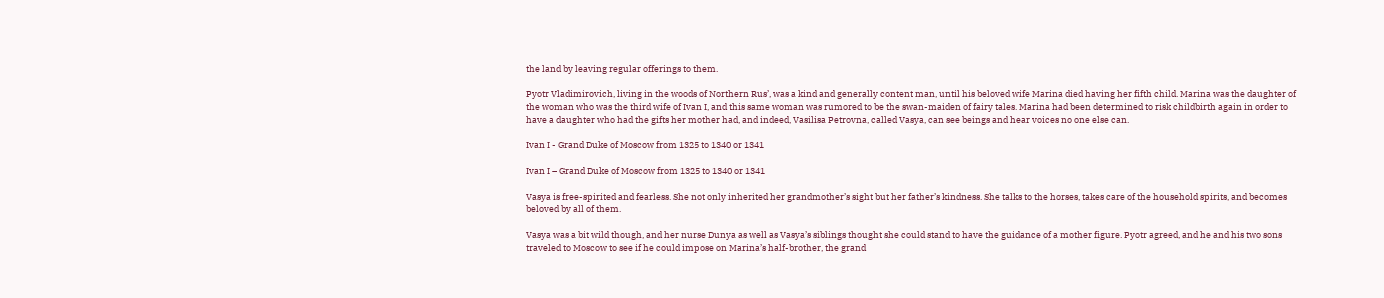the land by leaving regular offerings to them.

Pyotr Vladimirovich, living in the woods of Northern Rus’, was a kind and generally content man, until his beloved wife Marina died having her fifth child. Marina was the daughter of the woman who was the third wife of Ivan I, and this same woman was rumored to be the swan-maiden of fairy tales. Marina had been determined to risk childbirth again in order to have a daughter who had the gifts her mother had, and indeed, Vasilisa Petrovna, called Vasya, can see beings and hear voices no one else can.

Ivan I - Grand Duke of Moscow from 1325 to 1340 or 1341

Ivan I – Grand Duke of Moscow from 1325 to 1340 or 1341

Vasya is free-spirited and fearless. She not only inherited her grandmother’s sight but her father’s kindness. She talks to the horses, takes care of the household spirits, and becomes beloved by all of them.

Vasya was a bit wild though, and her nurse Dunya as well as Vasya’s siblings thought she could stand to have the guidance of a mother figure. Pyotr agreed, and he and his two sons traveled to Moscow to see if he could impose on Marina’s half-brother, the grand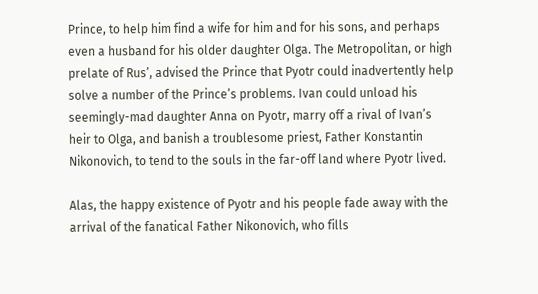Prince, to help him find a wife for him and for his sons, and perhaps even a husband for his older daughter Olga. The Metropolitan, or high prelate of Rus’, advised the Prince that Pyotr could inadvertently help solve a number of the Prince’s problems. Ivan could unload his seemingly-mad daughter Anna on Pyotr, marry off a rival of Ivan’s heir to Olga, and banish a troublesome priest, Father Konstantin Nikonovich, to tend to the souls in the far-off land where Pyotr lived.

Alas, the happy existence of Pyotr and his people fade away with the arrival of the fanatical Father Nikonovich, who fills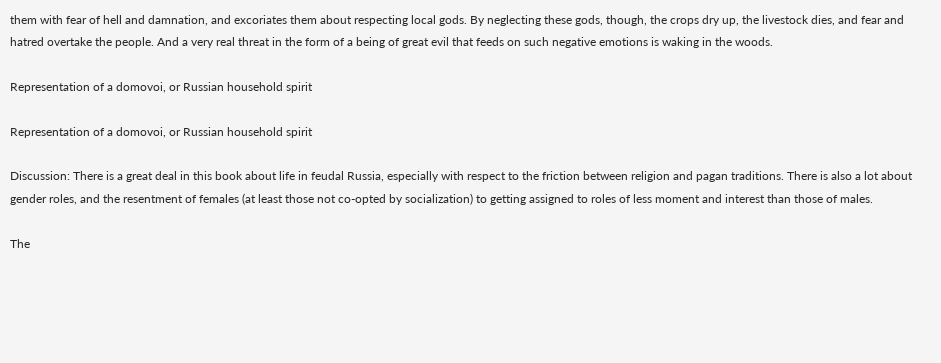them with fear of hell and damnation, and excoriates them about respecting local gods. By neglecting these gods, though, the crops dry up, the livestock dies, and fear and hatred overtake the people. And a very real threat in the form of a being of great evil that feeds on such negative emotions is waking in the woods.

Representation of a domovoi, or Russian household spirit

Representation of a domovoi, or Russian household spirit

Discussion: There is a great deal in this book about life in feudal Russia, especially with respect to the friction between religion and pagan traditions. There is also a lot about gender roles, and the resentment of females (at least those not co-opted by socialization) to getting assigned to roles of less moment and interest than those of males.

The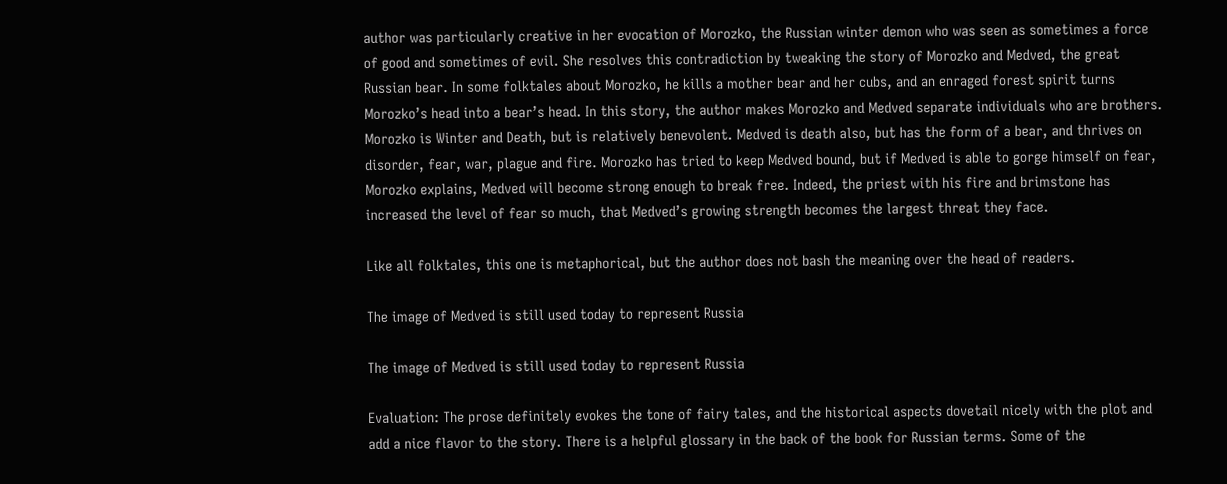author was particularly creative in her evocation of Morozko, the Russian winter demon who was seen as sometimes a force of good and sometimes of evil. She resolves this contradiction by tweaking the story of Morozko and Medved, the great Russian bear. In some folktales about Morozko, he kills a mother bear and her cubs, and an enraged forest spirit turns Morozko’s head into a bear’s head. In this story, the author makes Morozko and Medved separate individuals who are brothers. Morozko is Winter and Death, but is relatively benevolent. Medved is death also, but has the form of a bear, and thrives on disorder, fear, war, plague and fire. Morozko has tried to keep Medved bound, but if Medved is able to gorge himself on fear, Morozko explains, Medved will become strong enough to break free. Indeed, the priest with his fire and brimstone has increased the level of fear so much, that Medved’s growing strength becomes the largest threat they face.

Like all folktales, this one is metaphorical, but the author does not bash the meaning over the head of readers.

The image of Medved is still used today to represent Russia

The image of Medved is still used today to represent Russia

Evaluation: The prose definitely evokes the tone of fairy tales, and the historical aspects dovetail nicely with the plot and add a nice flavor to the story. There is a helpful glossary in the back of the book for Russian terms. Some of the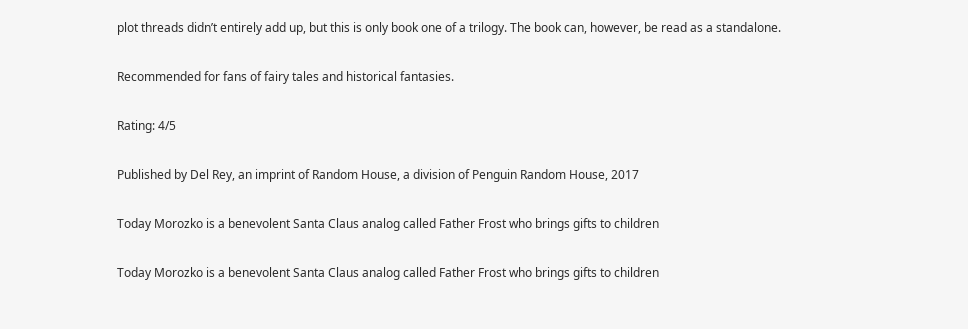plot threads didn’t entirely add up, but this is only book one of a trilogy. The book can, however, be read as a standalone.

Recommended for fans of fairy tales and historical fantasies.

Rating: 4/5

Published by Del Rey, an imprint of Random House, a division of Penguin Random House, 2017

Today Morozko is a benevolent Santa Claus analog called Father Frost who brings gifts to children

Today Morozko is a benevolent Santa Claus analog called Father Frost who brings gifts to children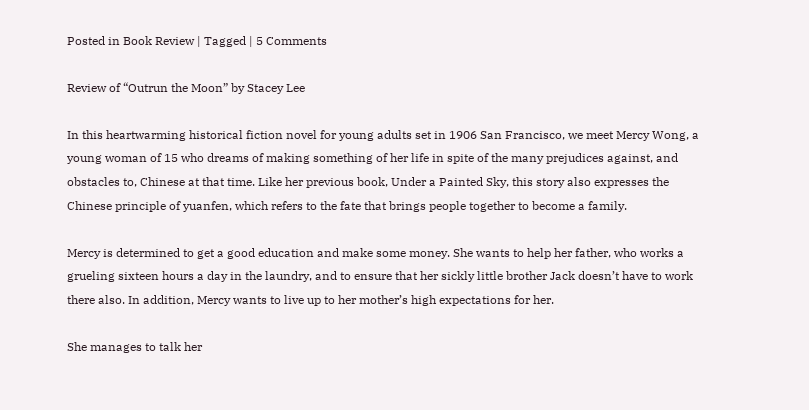Posted in Book Review | Tagged | 5 Comments

Review of “Outrun the Moon” by Stacey Lee

In this heartwarming historical fiction novel for young adults set in 1906 San Francisco, we meet Mercy Wong, a young woman of 15 who dreams of making something of her life in spite of the many prejudices against, and obstacles to, Chinese at that time. Like her previous book, Under a Painted Sky, this story also expresses the Chinese principle of yuanfen, which refers to the fate that brings people together to become a family.

Mercy is determined to get a good education and make some money. She wants to help her father, who works a grueling sixteen hours a day in the laundry, and to ensure that her sickly little brother Jack doesn’t have to work there also. In addition, Mercy wants to live up to her mother’s high expectations for her.

She manages to talk her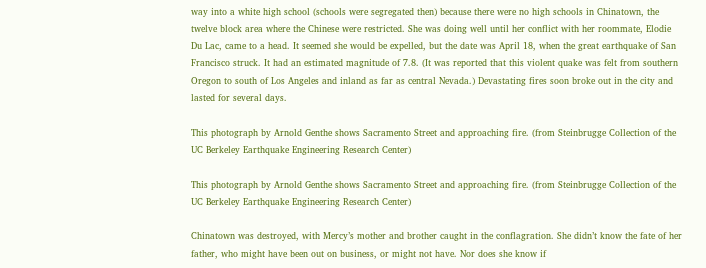way into a white high school (schools were segregated then) because there were no high schools in Chinatown, the twelve block area where the Chinese were restricted. She was doing well until her conflict with her roommate, Elodie Du Lac, came to a head. It seemed she would be expelled, but the date was April 18, when the great earthquake of San Francisco struck. It had an estimated magnitude of 7.8. (It was reported that this violent quake was felt from southern Oregon to south of Los Angeles and inland as far as central Nevada.) Devastating fires soon broke out in the city and lasted for several days.

This photograph by Arnold Genthe shows Sacramento Street and approaching fire. (from Steinbrugge Collection of the UC Berkeley Earthquake Engineering Research Center)

This photograph by Arnold Genthe shows Sacramento Street and approaching fire. (from Steinbrugge Collection of the UC Berkeley Earthquake Engineering Research Center)

Chinatown was destroyed, with Mercy’s mother and brother caught in the conflagration. She didn’t know the fate of her father, who might have been out on business, or might not have. Nor does she know if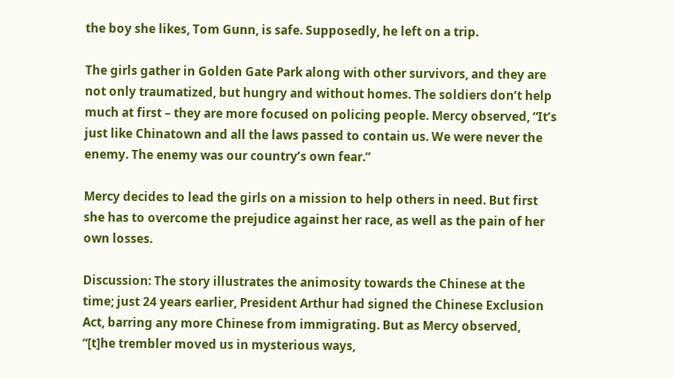the boy she likes, Tom Gunn, is safe. Supposedly, he left on a trip.

The girls gather in Golden Gate Park along with other survivors, and they are not only traumatized, but hungry and without homes. The soldiers don’t help much at first – they are more focused on policing people. Mercy observed, “It’s just like Chinatown and all the laws passed to contain us. We were never the enemy. The enemy was our country’s own fear.”

Mercy decides to lead the girls on a mission to help others in need. But first she has to overcome the prejudice against her race, as well as the pain of her own losses.

Discussion: The story illustrates the animosity towards the Chinese at the time; just 24 years earlier, President Arthur had signed the Chinese Exclusion Act, barring any more Chinese from immigrating. But as Mercy observed, “[t]he trembler moved us in mysterious ways,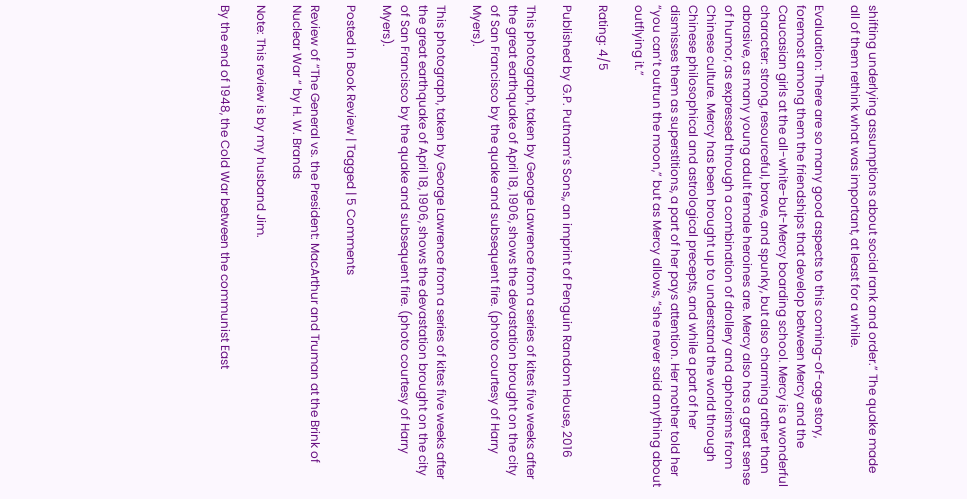shifting underlying assumptions about social rank and order.” The quake made all of them rethink what was important, at least for a while.

Evaluation: There are so many good aspects to this coming-of-age story, foremost among them the friendships that develop between Mercy and the Caucasian girls at the all-white-but-Mercy boarding school. Mercy is a wonderful character: strong, resourceful, brave, and spunky, but also charming rather than abrasive, as many young adult female heroines are. Mercy also has a great sense of humor, as expressed through a combination of drollery and aphorisms from Chinese culture. Mercy has been brought up to understand the world through Chinese philosophical and astrological precepts, and while a part of her dismisses them as superstitions, a part of her pays attention. Her mother told her “you can’t outrun the moon,” but as Mercy allows, “she never said anything about outflying it.”

Rating: 4/5

Published by G.P. Putnam’s Sons,, an imprint of Penguin Random House, 2016

This photograph, taken by George Lawrence from a series of kites five weeks after the great earthquake of April 18, 1906, shows the devastation brought on the city of San Francisco by the quake and subsequent fire. (photo courtesy of Harry Myers).

This photograph, taken by George Lawrence from a series of kites five weeks after the great earthquake of April 18, 1906, shows the devastation brought on the city of San Francisco by the quake and subsequent fire. (photo courtesy of Harry Myers).

Posted in Book Review | Tagged | 5 Comments

Review of “The General vs. the President: MacArthur and Truman at the Brink of Nuclear War “ by H. W. Brands

Note: This review is by my husband Jim.

By the end of 1948, the Cold War between the communist East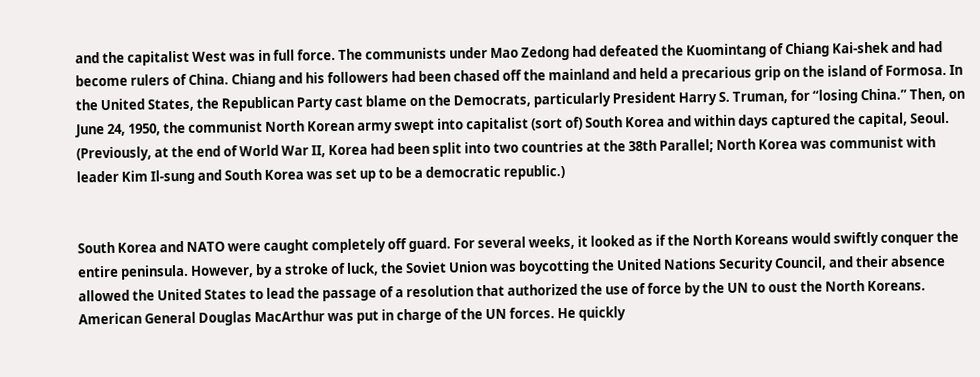and the capitalist West was in full force. The communists under Mao Zedong had defeated the Kuomintang of Chiang Kai-shek and had become rulers of China. Chiang and his followers had been chased off the mainland and held a precarious grip on the island of Formosa. In the United States, the Republican Party cast blame on the Democrats, particularly President Harry S. Truman, for “losing China.” Then, on June 24, 1950, the communist North Korean army swept into capitalist (sort of) South Korea and within days captured the capital, Seoul. (Previously, at the end of World War II, Korea had been split into two countries at the 38th Parallel; North Korea was communist with leader Kim Il-sung and South Korea was set up to be a democratic republic.)


South Korea and NATO were caught completely off guard. For several weeks, it looked as if the North Koreans would swiftly conquer the entire peninsula. However, by a stroke of luck, the Soviet Union was boycotting the United Nations Security Council, and their absence allowed the United States to lead the passage of a resolution that authorized the use of force by the UN to oust the North Koreans. American General Douglas MacArthur was put in charge of the UN forces. He quickly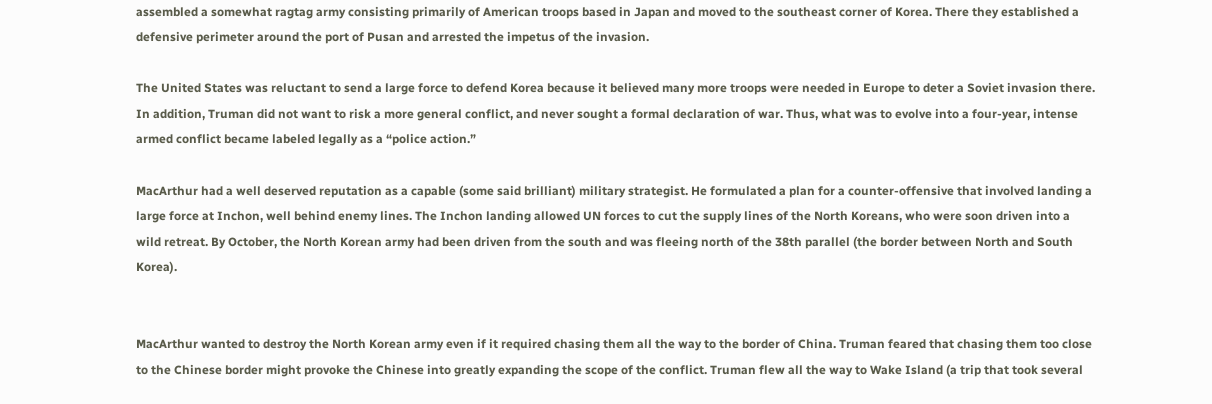assembled a somewhat ragtag army consisting primarily of American troops based in Japan and moved to the southeast corner of Korea. There they established a defensive perimeter around the port of Pusan and arrested the impetus of the invasion.

The United States was reluctant to send a large force to defend Korea because it believed many more troops were needed in Europe to deter a Soviet invasion there. In addition, Truman did not want to risk a more general conflict, and never sought a formal declaration of war. Thus, what was to evolve into a four-year, intense armed conflict became labeled legally as a “police action.”

MacArthur had a well deserved reputation as a capable (some said brilliant) military strategist. He formulated a plan for a counter-offensive that involved landing a large force at Inchon, well behind enemy lines. The Inchon landing allowed UN forces to cut the supply lines of the North Koreans, who were soon driven into a wild retreat. By October, the North Korean army had been driven from the south and was fleeing north of the 38th parallel (the border between North and South Korea).


MacArthur wanted to destroy the North Korean army even if it required chasing them all the way to the border of China. Truman feared that chasing them too close to the Chinese border might provoke the Chinese into greatly expanding the scope of the conflict. Truman flew all the way to Wake Island (a trip that took several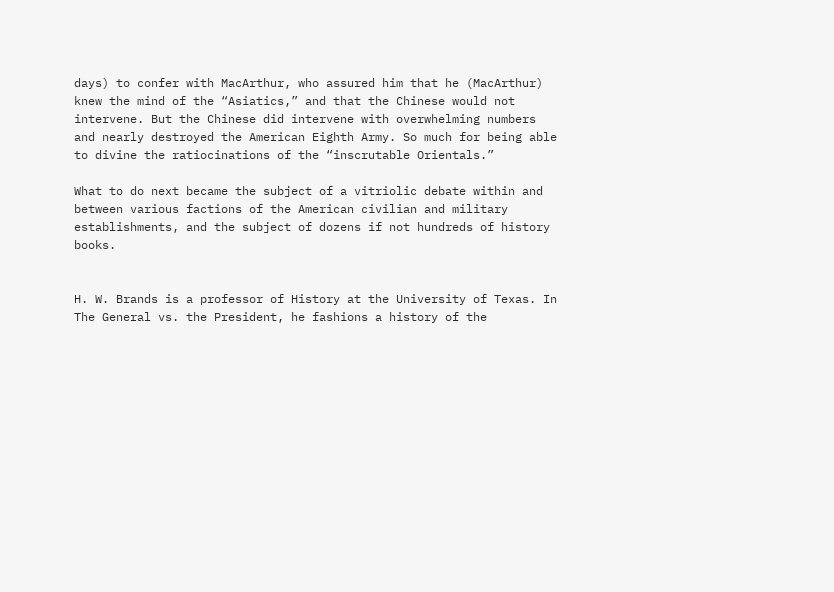days) to confer with MacArthur, who assured him that he (MacArthur) knew the mind of the “Asiatics,” and that the Chinese would not intervene. But the Chinese did intervene with overwhelming numbers and nearly destroyed the American Eighth Army. So much for being able to divine the ratiocinations of the “inscrutable Orientals.”

What to do next became the subject of a vitriolic debate within and between various factions of the American civilian and military establishments, and the subject of dozens if not hundreds of history books.


H. W. Brands is a professor of History at the University of Texas. In The General vs. the President, he fashions a history of the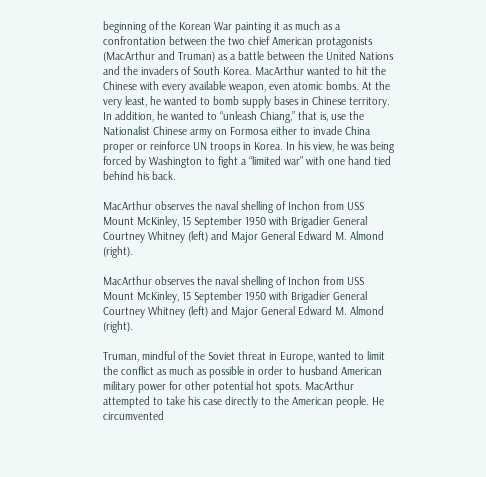beginning of the Korean War painting it as much as a confrontation between the two chief American protagonists (MacArthur and Truman) as a battle between the United Nations and the invaders of South Korea. MacArthur wanted to hit the Chinese with every available weapon, even atomic bombs. At the very least, he wanted to bomb supply bases in Chinese territory. In addition, he wanted to “unleash Chiang,” that is, use the Nationalist Chinese army on Formosa either to invade China proper or reinforce UN troops in Korea. In his view, he was being forced by Washington to fight a “limited war” with one hand tied behind his back.

MacArthur observes the naval shelling of Inchon from USS Mount McKinley, 15 September 1950 with Brigadier General Courtney Whitney (left) and Major General Edward M. Almond (right).

MacArthur observes the naval shelling of Inchon from USS Mount McKinley, 15 September 1950 with Brigadier General Courtney Whitney (left) and Major General Edward M. Almond (right).

Truman, mindful of the Soviet threat in Europe, wanted to limit the conflict as much as possible in order to husband American military power for other potential hot spots. MacArthur attempted to take his case directly to the American people. He circumvented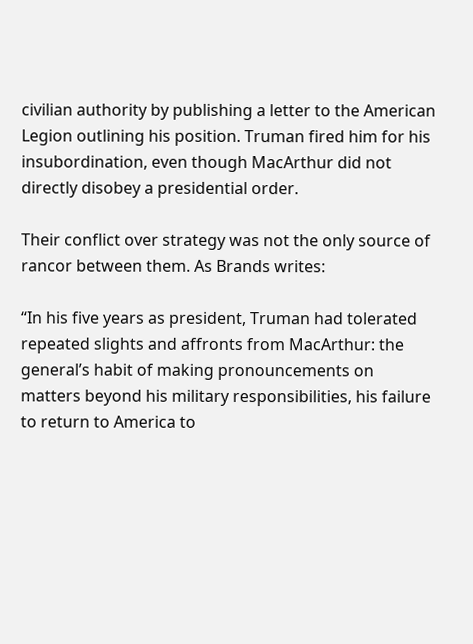civilian authority by publishing a letter to the American Legion outlining his position. Truman fired him for his insubordination, even though MacArthur did not directly disobey a presidential order.

Their conflict over strategy was not the only source of rancor between them. As Brands writes:

“In his five years as president, Truman had tolerated repeated slights and affronts from MacArthur: the general’s habit of making pronouncements on matters beyond his military responsibilities, his failure to return to America to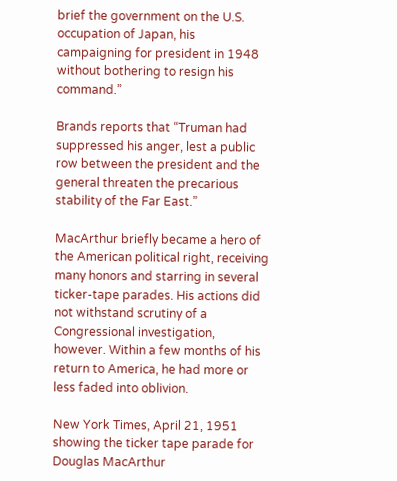brief the government on the U.S. occupation of Japan, his campaigning for president in 1948 without bothering to resign his command.”

Brands reports that “Truman had suppressed his anger, lest a public row between the president and the general threaten the precarious stability of the Far East.”

MacArthur briefly became a hero of the American political right, receiving many honors and starring in several ticker-tape parades. His actions did not withstand scrutiny of a Congressional investigation, however. Within a few months of his return to America, he had more or less faded into oblivion.

New York Times, April 21, 1951 showing the ticker tape parade for Douglas MacArthur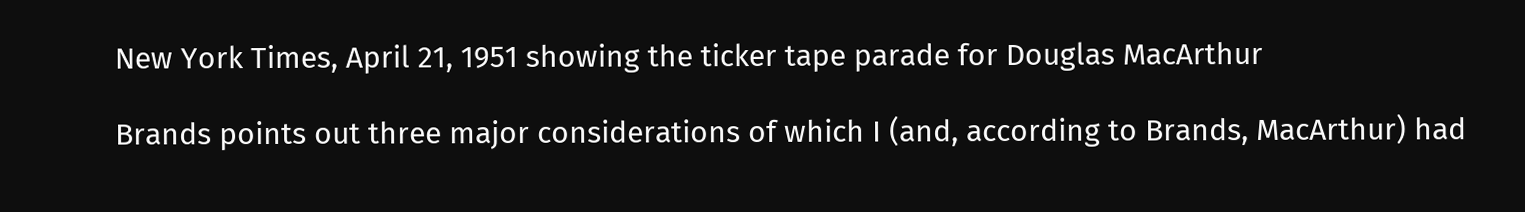New York Times, April 21, 1951 showing the ticker tape parade for Douglas MacArthur

Brands points out three major considerations of which I (and, according to Brands, MacArthur) had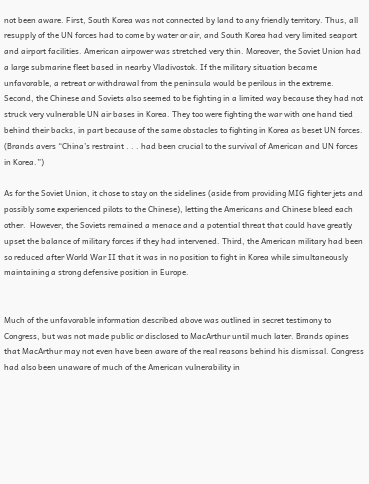not been aware. First, South Korea was not connected by land to any friendly territory. Thus, all resupply of the UN forces had to come by water or air, and South Korea had very limited seaport and airport facilities. American airpower was stretched very thin. Moreover, the Soviet Union had a large submarine fleet based in nearby Vladivostok. If the military situation became unfavorable, a retreat or withdrawal from the peninsula would be perilous in the extreme. Second, the Chinese and Soviets also seemed to be fighting in a limited way because they had not struck very vulnerable UN air bases in Korea. They too were fighting the war with one hand tied behind their backs, in part because of the same obstacles to fighting in Korea as beset UN forces. (Brands avers “China’s restraint . . . had been crucial to the survival of American and UN forces in Korea.”)

As for the Soviet Union, it chose to stay on the sidelines (aside from providing MIG fighter jets and possibly some experienced pilots to the Chinese), letting the Americans and Chinese bleed each other.  However, the Soviets remained a menace and a potential threat that could have greatly upset the balance of military forces if they had intervened. Third, the American military had been so reduced after World War II that it was in no position to fight in Korea while simultaneously maintaining a strong defensive position in Europe.


Much of the unfavorable information described above was outlined in secret testimony to Congress, but was not made public or disclosed to MacArthur until much later. Brands opines that MacArthur may not even have been aware of the real reasons behind his dismissal. Congress had also been unaware of much of the American vulnerability in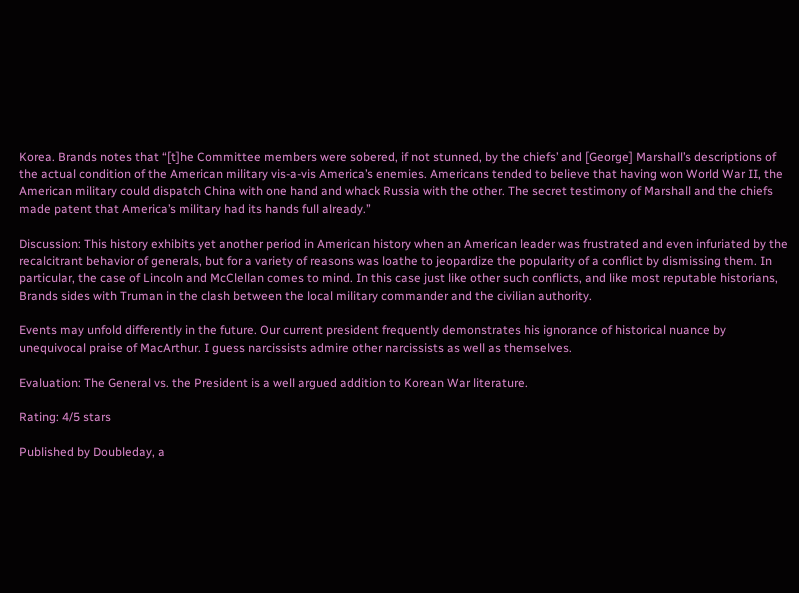Korea. Brands notes that “[t]he Committee members were sobered, if not stunned, by the chiefs’ and [George] Marshall’s descriptions of the actual condition of the American military vis-a-vis America’s enemies. Americans tended to believe that having won World War II, the American military could dispatch China with one hand and whack Russia with the other. The secret testimony of Marshall and the chiefs made patent that America’s military had its hands full already.”

Discussion: This history exhibits yet another period in American history when an American leader was frustrated and even infuriated by the recalcitrant behavior of generals, but for a variety of reasons was loathe to jeopardize the popularity of a conflict by dismissing them. In particular, the case of Lincoln and McClellan comes to mind. In this case just like other such conflicts, and like most reputable historians, Brands sides with Truman in the clash between the local military commander and the civilian authority.

Events may unfold differently in the future. Our current president frequently demonstrates his ignorance of historical nuance by unequivocal praise of MacArthur. I guess narcissists admire other narcissists as well as themselves.

Evaluation: The General vs. the President is a well argued addition to Korean War literature.

Rating: 4/5 stars

Published by Doubleday, a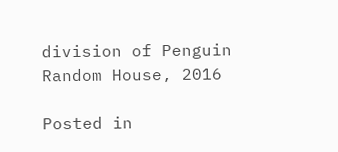division of Penguin Random House, 2016

Posted in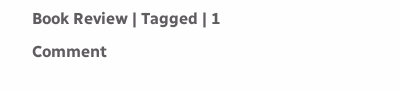Book Review | Tagged | 1 Comment